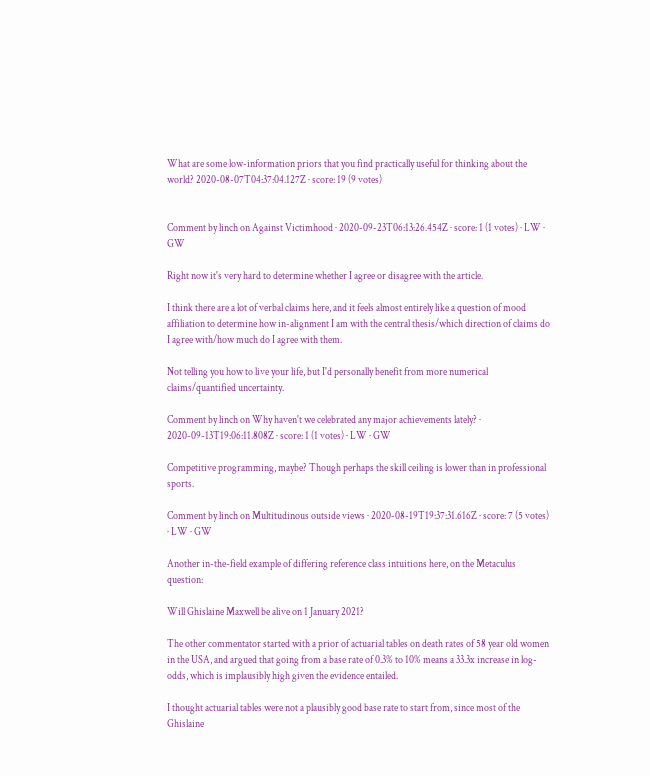What are some low-information priors that you find practically useful for thinking about the world? 2020-08-07T04:37:04.127Z · score: 19 (9 votes)


Comment by linch on Against Victimhood · 2020-09-23T06:13:26.454Z · score: 1 (1 votes) · LW · GW

Right now it's very hard to determine whether I agree or disagree with the article.

I think there are a lot of verbal claims here, and it feels almost entirely like a question of mood affiliation to determine how in-alignment I am with the central thesis/which direction of claims do I agree with/how much do I agree with them.

Not telling you how to live your life, but I'd personally benefit from more numerical claims/quantified uncertainty.

Comment by linch on Why haven't we celebrated any major achievements lately? · 2020-09-13T19:06:11.808Z · score: 1 (1 votes) · LW · GW

Competitive programming, maybe? Though perhaps the skill ceiling is lower than in professional sports.

Comment by linch on Multitudinous outside views · 2020-08-19T19:37:31.616Z · score: 7 (5 votes) · LW · GW

Another in-the-field example of differing reference class intuitions here, on the Metaculus question:

Will Ghislaine Maxwell be alive on 1 January 2021?

The other commentator started with a prior of actuarial tables on death rates of 58 year old women in the USA, and argued that going from a base rate of 0.3% to 10% means a 33.3x increase in log-odds, which is implausibly high given the evidence entailed.

I thought actuarial tables were not a plausibly good base rate to start from, since most of the Ghislaine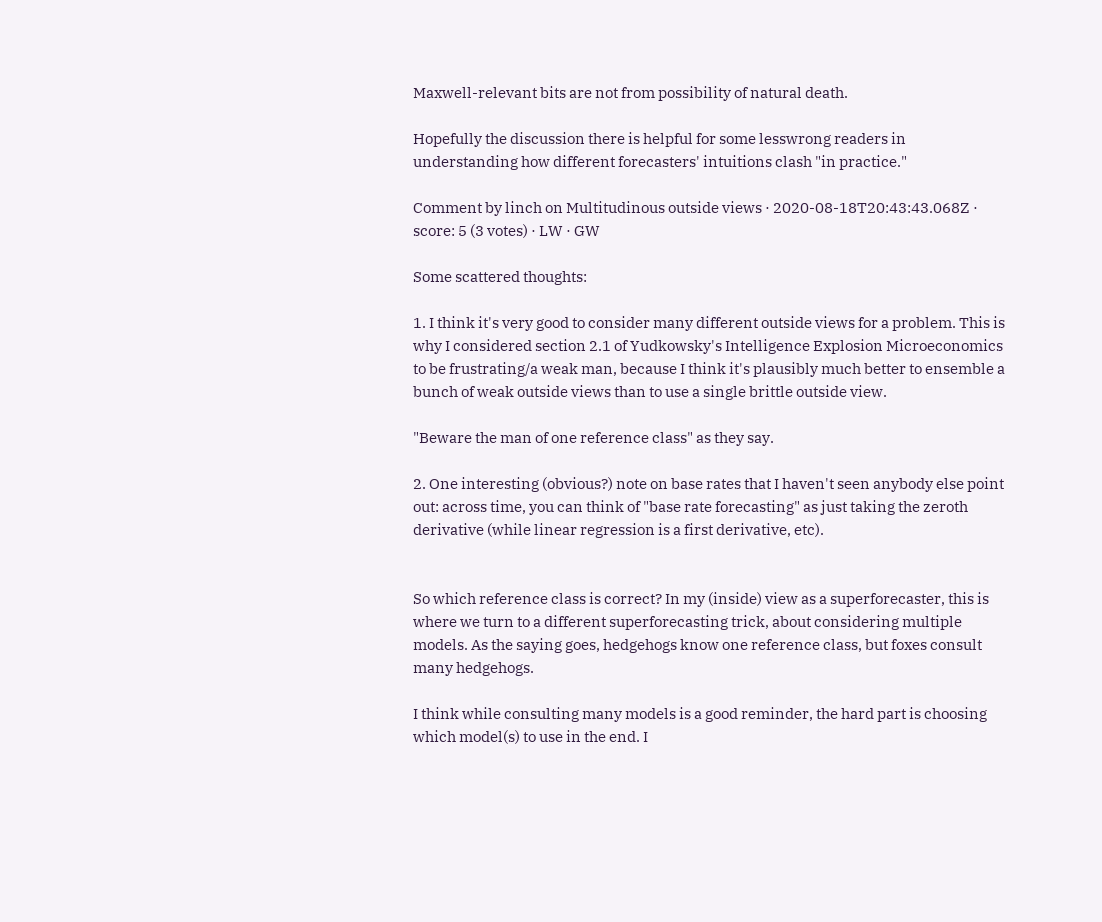Maxwell-relevant bits are not from possibility of natural death.

Hopefully the discussion there is helpful for some lesswrong readers in understanding how different forecasters' intuitions clash "in practice."

Comment by linch on Multitudinous outside views · 2020-08-18T20:43:43.068Z · score: 5 (3 votes) · LW · GW

Some scattered thoughts:

1. I think it's very good to consider many different outside views for a problem. This is why I considered section 2.1 of Yudkowsky's Intelligence Explosion Microeconomics to be frustrating/a weak man, because I think it's plausibly much better to ensemble a bunch of weak outside views than to use a single brittle outside view.

"Beware the man of one reference class" as they say.

2. One interesting (obvious?) note on base rates that I haven't seen anybody else point out: across time, you can think of "base rate forecasting" as just taking the zeroth derivative (while linear regression is a first derivative, etc).


So which reference class is correct? In my (inside) view as a superforecaster, this is where we turn to a different superforecasting trick, about considering multiple models. As the saying goes, hedgehogs know one reference class, but foxes consult many hedgehogs.

I think while consulting many models is a good reminder, the hard part is choosing which model(s) to use in the end. I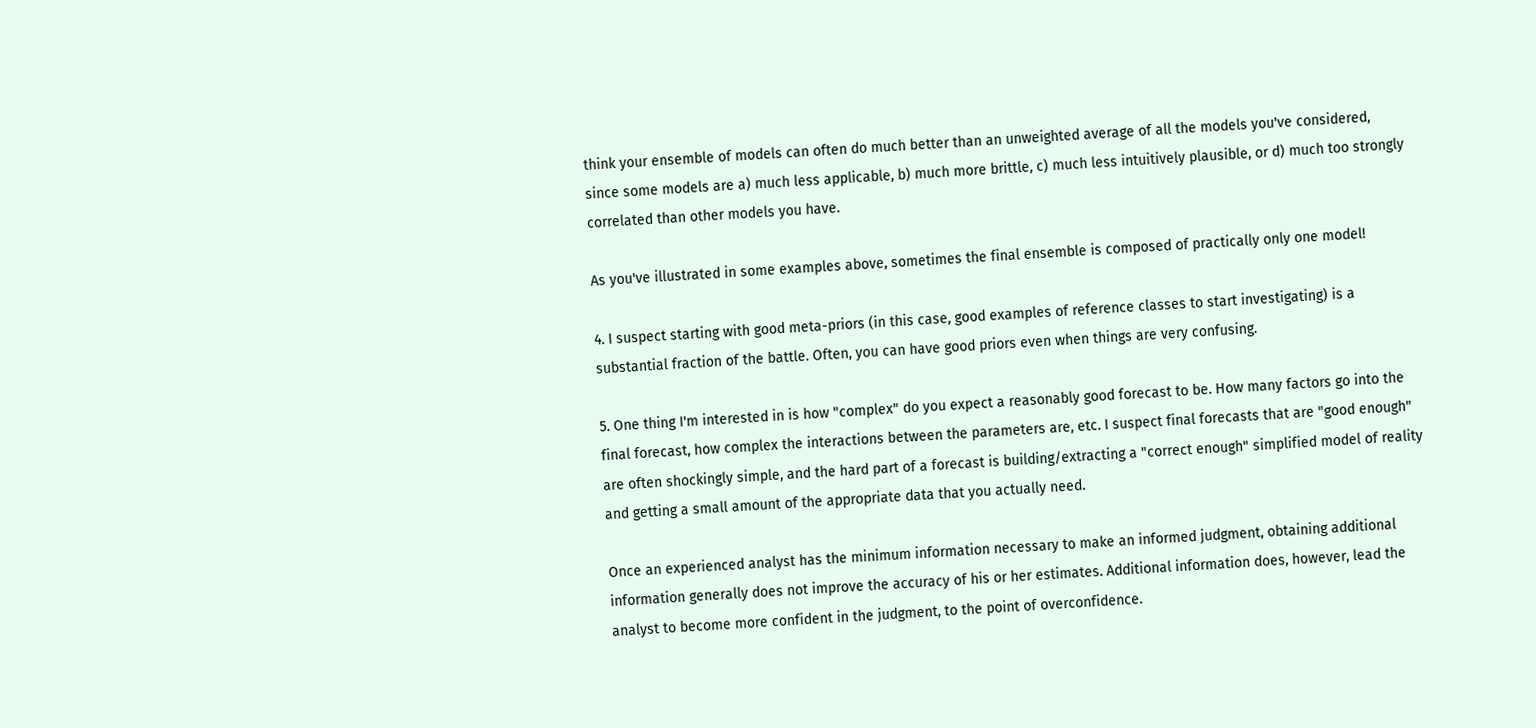think your ensemble of models can often do much better than an unweighted average of all the models you've considered, since some models are a) much less applicable, b) much more brittle, c) much less intuitively plausible, or d) much too strongly correlated than other models you have.

As you've illustrated in some examples above, sometimes the final ensemble is composed of practically only one model!

4. I suspect starting with good meta-priors (in this case, good examples of reference classes to start investigating) is a substantial fraction of the battle. Often, you can have good priors even when things are very confusing.

5. One thing I'm interested in is how "complex" do you expect a reasonably good forecast to be. How many factors go into the final forecast, how complex the interactions between the parameters are, etc. I suspect final forecasts that are "good enough" are often shockingly simple, and the hard part of a forecast is building/extracting a "correct enough" simplified model of reality and getting a small amount of the appropriate data that you actually need.

Once an experienced analyst has the minimum information necessary to make an informed judgment, obtaining additional information generally does not improve the accuracy of his or her estimates. Additional information does, however, lead the analyst to become more confident in the judgment, to the point of overconfidence.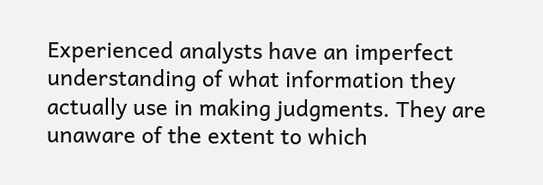Experienced analysts have an imperfect understanding of what information they actually use in making judgments. They are unaware of the extent to which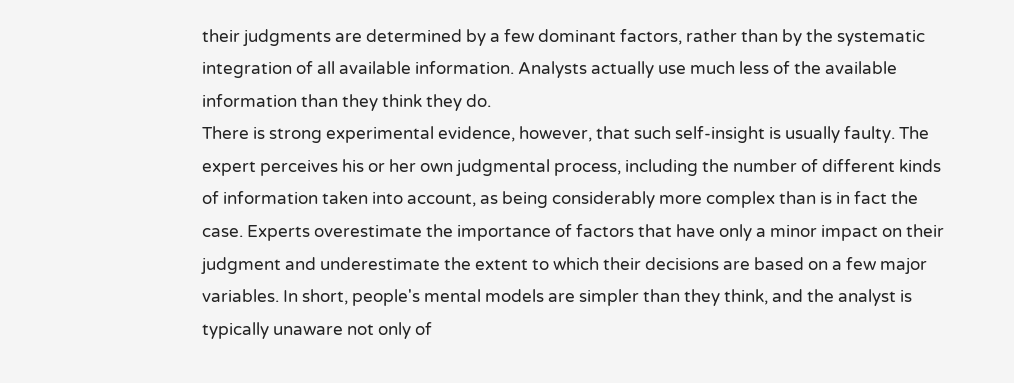their judgments are determined by a few dominant factors, rather than by the systematic integration of all available information. Analysts actually use much less of the available information than they think they do.
There is strong experimental evidence, however, that such self-insight is usually faulty. The expert perceives his or her own judgmental process, including the number of different kinds of information taken into account, as being considerably more complex than is in fact the case. Experts overestimate the importance of factors that have only a minor impact on their judgment and underestimate the extent to which their decisions are based on a few major variables. In short, people's mental models are simpler than they think, and the analyst is typically unaware not only of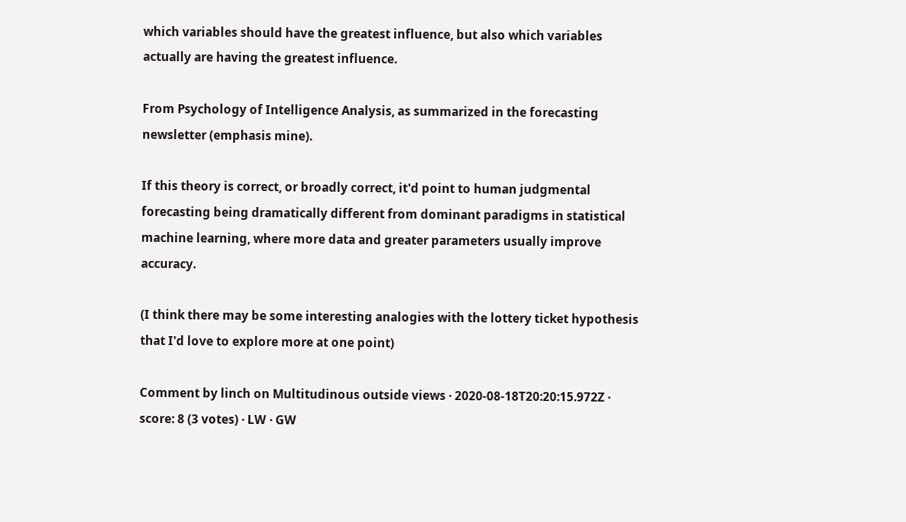which variables should have the greatest influence, but also which variables actually are having the greatest influence.

From Psychology of Intelligence Analysis, as summarized in the forecasting newsletter (emphasis mine).

If this theory is correct, or broadly correct, it'd point to human judgmental forecasting being dramatically different from dominant paradigms in statistical machine learning, where more data and greater parameters usually improve accuracy.

(I think there may be some interesting analogies with the lottery ticket hypothesis that I'd love to explore more at one point)

Comment by linch on Multitudinous outside views · 2020-08-18T20:20:15.972Z · score: 8 (3 votes) · LW · GW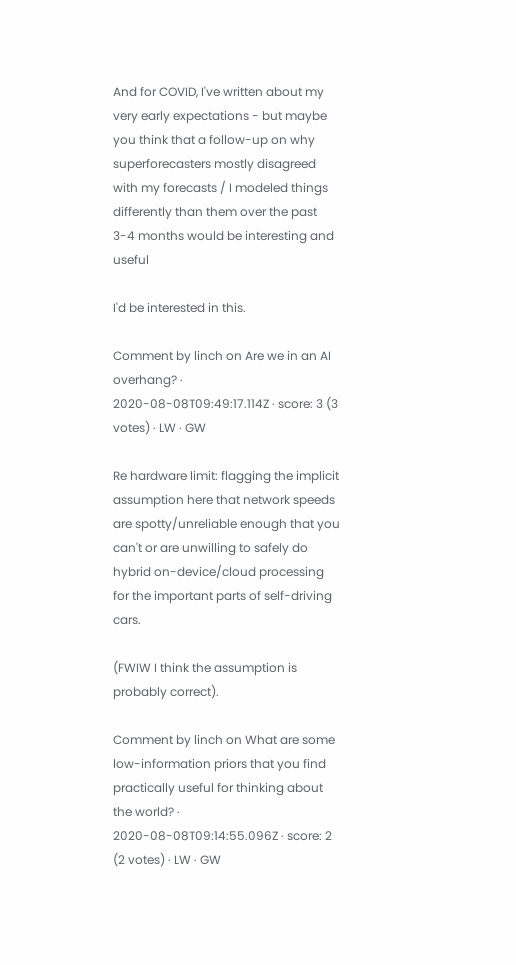And for COVID, I've written about my very early expectations - but maybe you think that a follow-up on why superforecasters mostly disagreed with my forecasts / I modeled things differently than them over the past 3-4 months would be interesting and useful

I'd be interested in this.

Comment by linch on Are we in an AI overhang? · 2020-08-08T09:49:17.114Z · score: 3 (3 votes) · LW · GW

Re hardware limit: flagging the implicit assumption here that network speeds are spotty/unreliable enough that you can't or are unwilling to safely do hybrid on-device/cloud processing for the important parts of self-driving cars.

(FWIW I think the assumption is probably correct).

Comment by linch on What are some low-information priors that you find practically useful for thinking about the world? · 2020-08-08T09:14:55.096Z · score: 2 (2 votes) · LW · GW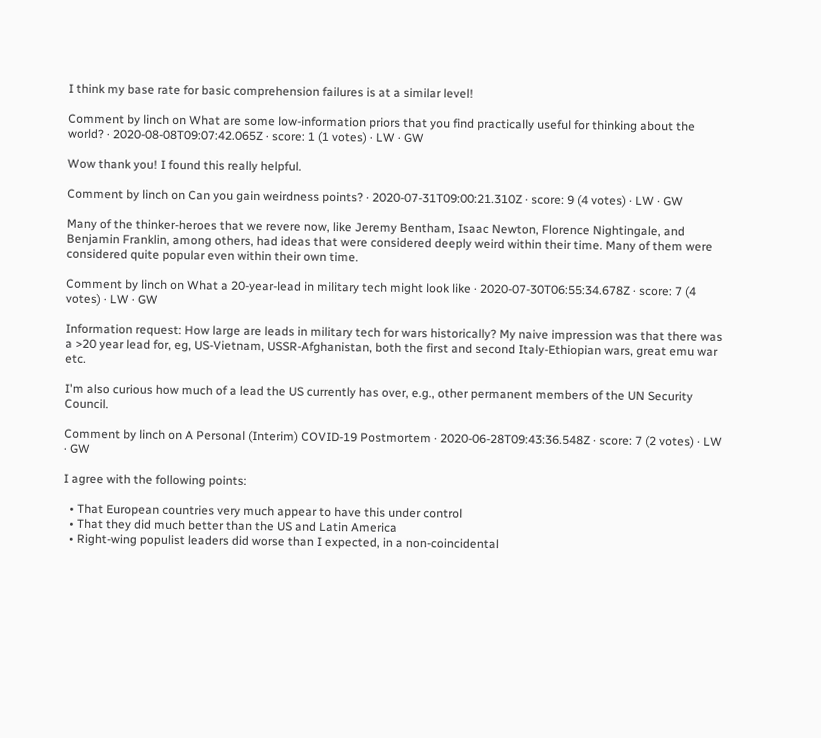I think my base rate for basic comprehension failures is at a similar level!

Comment by linch on What are some low-information priors that you find practically useful for thinking about the world? · 2020-08-08T09:07:42.065Z · score: 1 (1 votes) · LW · GW

Wow thank you! I found this really helpful.

Comment by linch on Can you gain weirdness points? · 2020-07-31T09:00:21.310Z · score: 9 (4 votes) · LW · GW

Many of the thinker-heroes that we revere now, like Jeremy Bentham, Isaac Newton, Florence Nightingale, and Benjamin Franklin, among others, had ideas that were considered deeply weird within their time. Many of them were considered quite popular even within their own time.

Comment by linch on What a 20-year-lead in military tech might look like · 2020-07-30T06:55:34.678Z · score: 7 (4 votes) · LW · GW

Information request: How large are leads in military tech for wars historically? My naive impression was that there was a >20 year lead for, eg, US-Vietnam, USSR-Afghanistan, both the first and second Italy-Ethiopian wars, great emu war etc.

I'm also curious how much of a lead the US currently has over, e.g., other permanent members of the UN Security Council.

Comment by linch on A Personal (Interim) COVID-19 Postmortem · 2020-06-28T09:43:36.548Z · score: 7 (2 votes) · LW · GW

I agree with the following points:

  • That European countries very much appear to have this under control
  • That they did much better than the US and Latin America
  • Right-wing populist leaders did worse than I expected, in a non-coincidental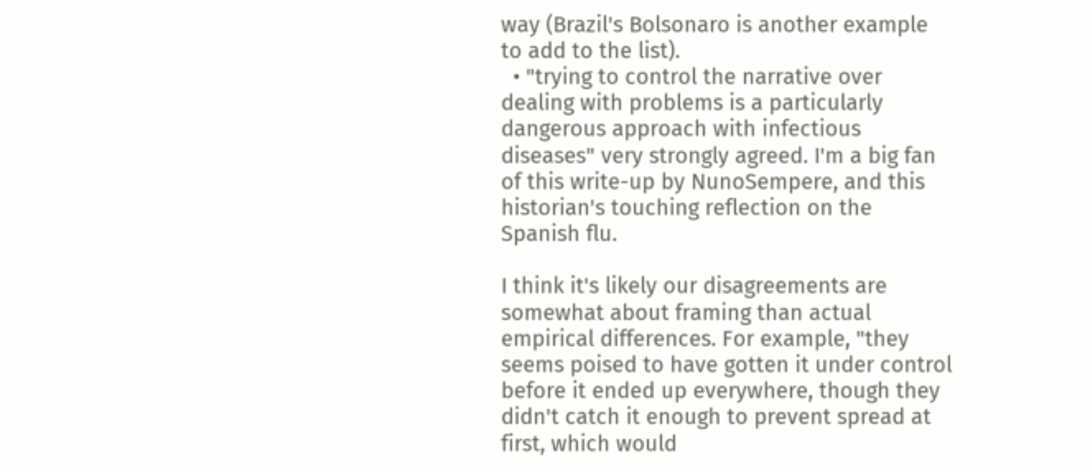way (Brazil's Bolsonaro is another example to add to the list).
  • "trying to control the narrative over dealing with problems is a particularly dangerous approach with infectious diseases" very strongly agreed. I'm a big fan of this write-up by NunoSempere, and this historian's touching reflection on the Spanish flu.

I think it's likely our disagreements are somewhat about framing than actual empirical differences. For example, "they seems poised to have gotten it under control before it ended up everywhere, though they didn't catch it enough to prevent spread at first, which would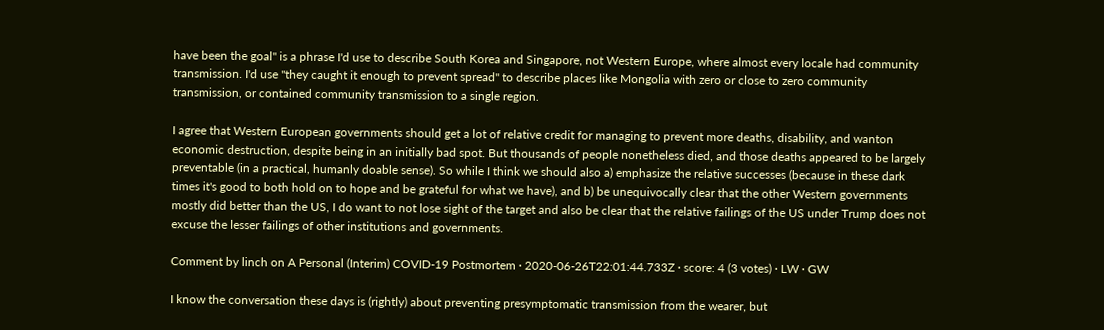have been the goal" is a phrase I'd use to describe South Korea and Singapore, not Western Europe, where almost every locale had community transmission. I'd use "they caught it enough to prevent spread" to describe places like Mongolia with zero or close to zero community transmission, or contained community transmission to a single region.

I agree that Western European governments should get a lot of relative credit for managing to prevent more deaths, disability, and wanton economic destruction, despite being in an initially bad spot. But thousands of people nonetheless died, and those deaths appeared to be largely preventable (in a practical, humanly doable sense). So while I think we should also a) emphasize the relative successes (because in these dark times it's good to both hold on to hope and be grateful for what we have), and b) be unequivocally clear that the other Western governments mostly did better than the US, I do want to not lose sight of the target and also be clear that the relative failings of the US under Trump does not excuse the lesser failings of other institutions and governments.

Comment by linch on A Personal (Interim) COVID-19 Postmortem · 2020-06-26T22:01:44.733Z · score: 4 (3 votes) · LW · GW

I know the conversation these days is (rightly) about preventing presymptomatic transmission from the wearer, but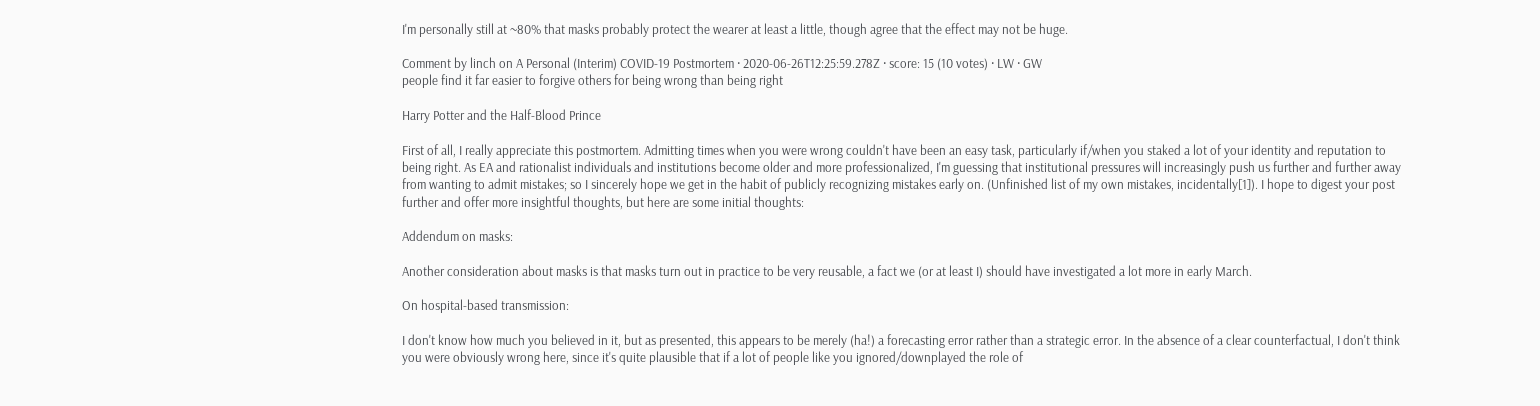I'm personally still at ~80% that masks probably protect the wearer at least a little, though agree that the effect may not be huge.

Comment by linch on A Personal (Interim) COVID-19 Postmortem · 2020-06-26T12:25:59.278Z · score: 15 (10 votes) · LW · GW
people find it far easier to forgive others for being wrong than being right

Harry Potter and the Half-Blood Prince

First of all, I really appreciate this postmortem. Admitting times when you were wrong couldn't have been an easy task, particularly if/when you staked a lot of your identity and reputation to being right. As EA and rationalist individuals and institutions become older and more professionalized, I'm guessing that institutional pressures will increasingly push us further and further away from wanting to admit mistakes; so I sincerely hope we get in the habit of publicly recognizing mistakes early on. (Unfinished list of my own mistakes, incidentally[1]). I hope to digest your post further and offer more insightful thoughts, but here are some initial thoughts:

Addendum on masks:

Another consideration about masks is that masks turn out in practice to be very reusable, a fact we (or at least I) should have investigated a lot more in early March.

On hospital-based transmission:

I don't know how much you believed in it, but as presented, this appears to be merely (ha!) a forecasting error rather than a strategic error. In the absence of a clear counterfactual, I don't think you were obviously wrong here, since it's quite plausible that if a lot of people like you ignored/downplayed the role of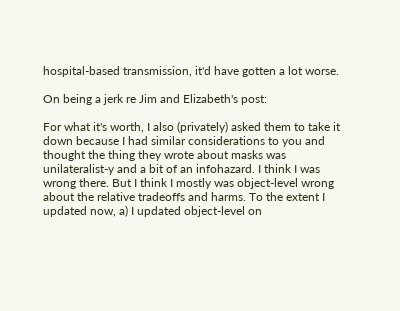hospital-based transmission, it'd have gotten a lot worse.

On being a jerk re Jim and Elizabeth's post:

For what it's worth, I also (privately) asked them to take it down because I had similar considerations to you and thought the thing they wrote about masks was unilateralist-y and a bit of an infohazard. I think I was wrong there. But I think I mostly was object-level wrong about the relative tradeoffs and harms. To the extent I updated now, a) I updated object-level on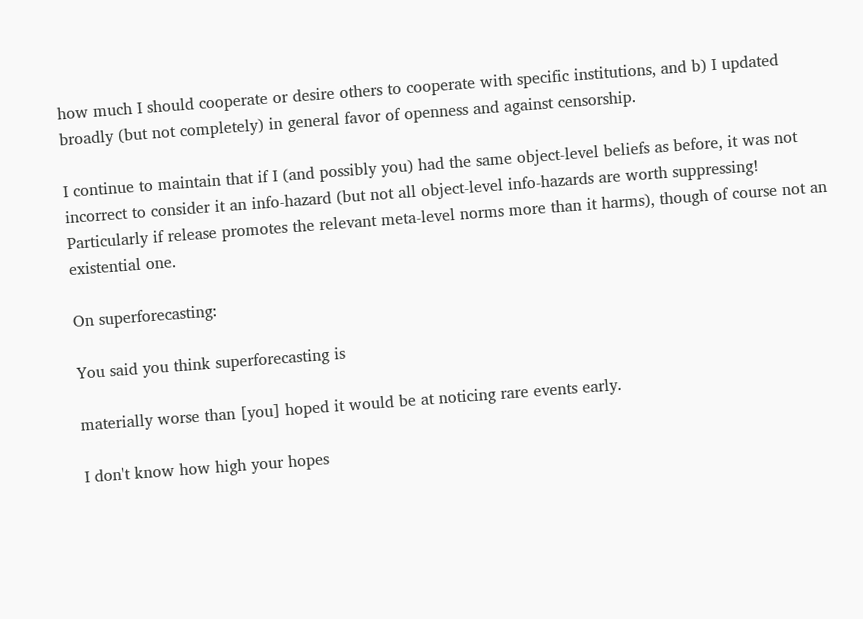how much I should cooperate or desire others to cooperate with specific institutions, and b) I updated broadly (but not completely) in general favor of openness and against censorship.

I continue to maintain that if I (and possibly you) had the same object-level beliefs as before, it was not incorrect to consider it an info-hazard (but not all object-level info-hazards are worth suppressing! Particularly if release promotes the relevant meta-level norms more than it harms), though of course not an existential one.

On superforecasting:

You said you think superforecasting is

materially worse than [you] hoped it would be at noticing rare events early.

I don't know how high your hopes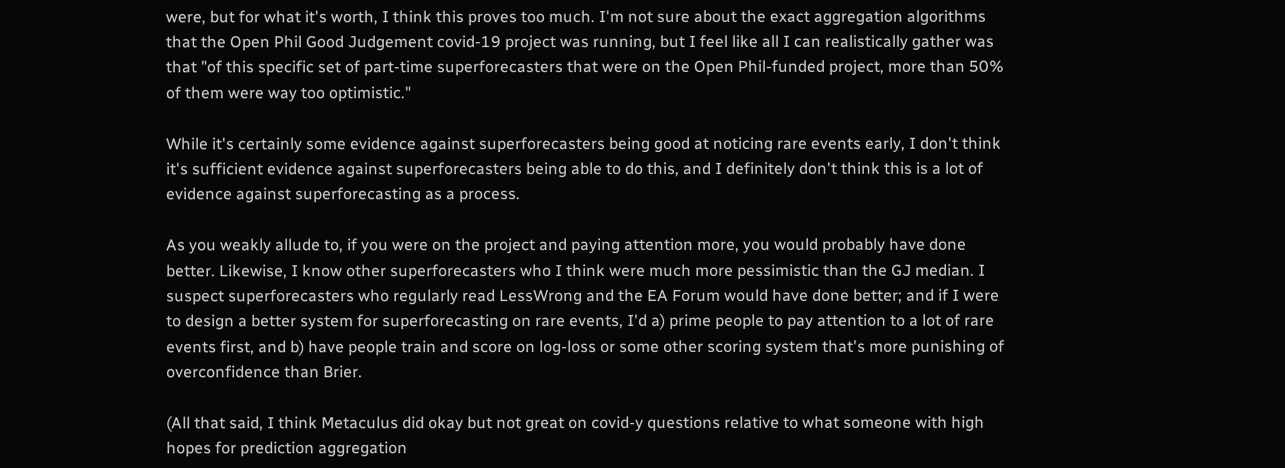were, but for what it's worth, I think this proves too much. I'm not sure about the exact aggregation algorithms that the Open Phil Good Judgement covid-19 project was running, but I feel like all I can realistically gather was that "of this specific set of part-time superforecasters that were on the Open Phil-funded project, more than 50% of them were way too optimistic."

While it's certainly some evidence against superforecasters being good at noticing rare events early, I don't think it's sufficient evidence against superforecasters being able to do this, and I definitely don't think this is a lot of evidence against superforecasting as a process.

As you weakly allude to, if you were on the project and paying attention more, you would probably have done better. Likewise, I know other superforecasters who I think were much more pessimistic than the GJ median. I suspect superforecasters who regularly read LessWrong and the EA Forum would have done better; and if I were to design a better system for superforecasting on rare events, I'd a) prime people to pay attention to a lot of rare events first, and b) have people train and score on log-loss or some other scoring system that's more punishing of overconfidence than Brier.

(All that said, I think Metaculus did okay but not great on covid-y questions relative to what someone with high hopes for prediction aggregation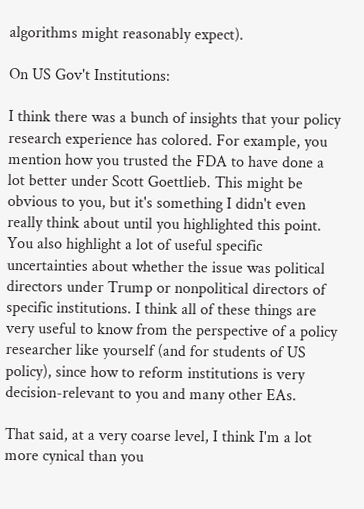algorithms might reasonably expect).

On US Gov't Institutions:

I think there was a bunch of insights that your policy research experience has colored. For example, you mention how you trusted the FDA to have done a lot better under Scott Goettlieb. This might be obvious to you, but it's something I didn't even really think about until you highlighted this point. You also highlight a lot of useful specific uncertainties about whether the issue was political directors under Trump or nonpolitical directors of specific institutions. I think all of these things are very useful to know from the perspective of a policy researcher like yourself (and for students of US policy), since how to reform institutions is very decision-relevant to you and many other EAs.

That said, at a very coarse level, I think I'm a lot more cynical than you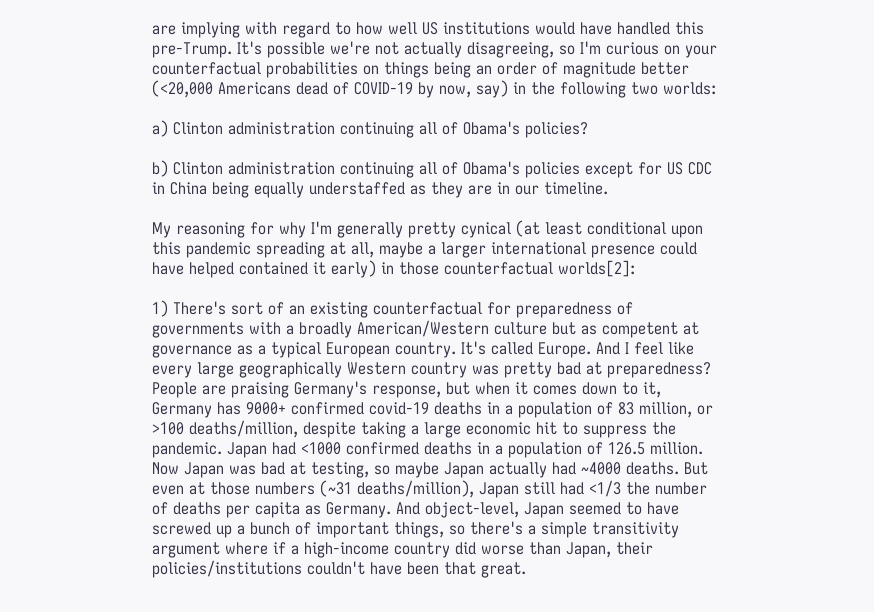are implying with regard to how well US institutions would have handled this pre-Trump. It's possible we're not actually disagreeing, so I'm curious on your counterfactual probabilities on things being an order of magnitude better (<20,000 Americans dead of COVID-19 by now, say) in the following two worlds:

a) Clinton administration continuing all of Obama's policies?

b) Clinton administration continuing all of Obama's policies except for US CDC in China being equally understaffed as they are in our timeline.

My reasoning for why I'm generally pretty cynical (at least conditional upon this pandemic spreading at all, maybe a larger international presence could have helped contained it early) in those counterfactual worlds[2]:

1) There's sort of an existing counterfactual for preparedness of governments with a broadly American/Western culture but as competent at governance as a typical European country. It's called Europe. And I feel like every large geographically Western country was pretty bad at preparedness? People are praising Germany's response, but when it comes down to it, Germany has 9000+ confirmed covid-19 deaths in a population of 83 million, or >100 deaths/million, despite taking a large economic hit to suppress the pandemic. Japan had <1000 confirmed deaths in a population of 126.5 million. Now Japan was bad at testing, so maybe Japan actually had ~4000 deaths. But even at those numbers (~31 deaths/million), Japan still had <1/3 the number of deaths per capita as Germany. And object-level, Japan seemed to have screwed up a bunch of important things, so there's a simple transitivity argument where if a high-income country did worse than Japan, their policies/institutions couldn't have been that great.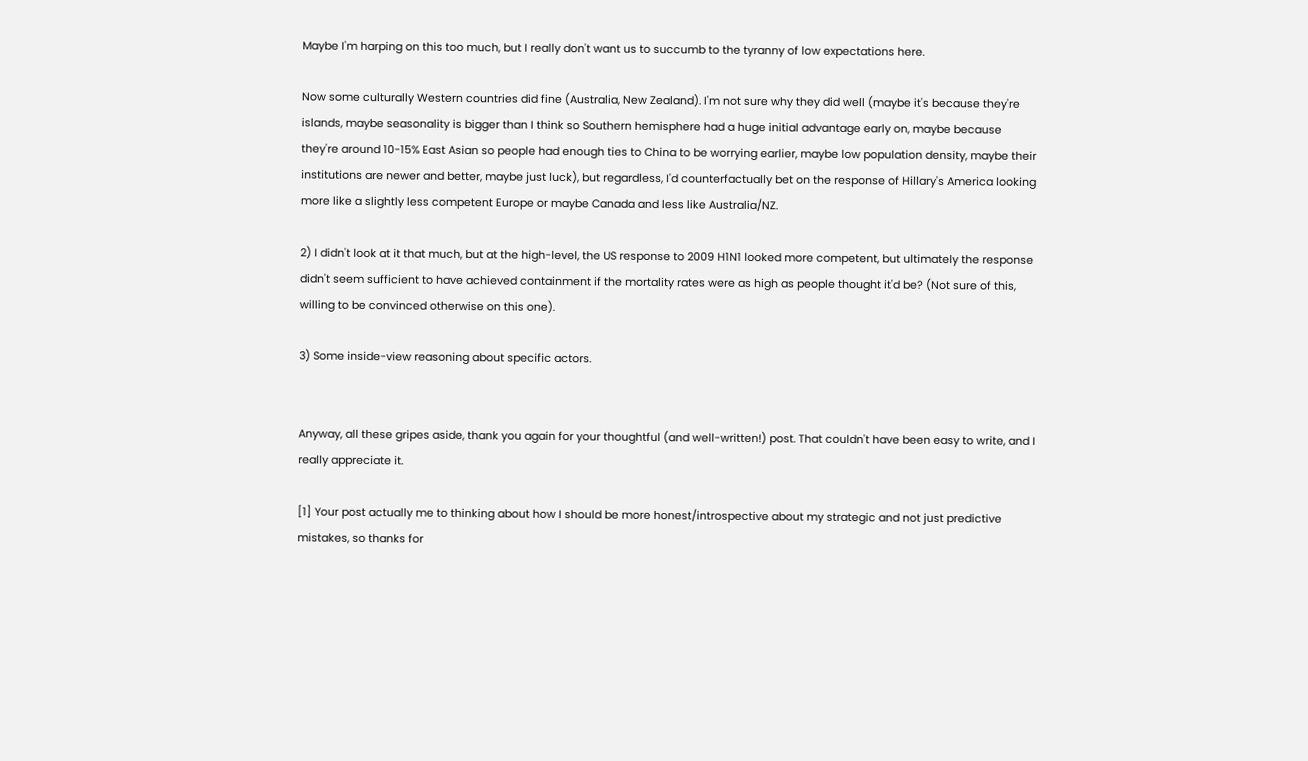Maybe I'm harping on this too much, but I really don't want us to succumb to the tyranny of low expectations here.

Now some culturally Western countries did fine (Australia, New Zealand). I'm not sure why they did well (maybe it's because they're islands, maybe seasonality is bigger than I think so Southern hemisphere had a huge initial advantage early on, maybe because they're around 10-15% East Asian so people had enough ties to China to be worrying earlier, maybe low population density, maybe their institutions are newer and better, maybe just luck), but regardless, I'd counterfactually bet on the response of Hillary's America looking more like a slightly less competent Europe or maybe Canada and less like Australia/NZ.

2) I didn't look at it that much, but at the high-level, the US response to 2009 H1N1 looked more competent, but ultimately the response didn't seem sufficient to have achieved containment if the mortality rates were as high as people thought it'd be? (Not sure of this, willing to be convinced otherwise on this one).

3) Some inside-view reasoning about specific actors.


Anyway, all these gripes aside, thank you again for your thoughtful (and well-written!) post. That couldn't have been easy to write, and I really appreciate it.

[1] Your post actually me to thinking about how I should be more honest/introspective about my strategic and not just predictive mistakes, so thanks for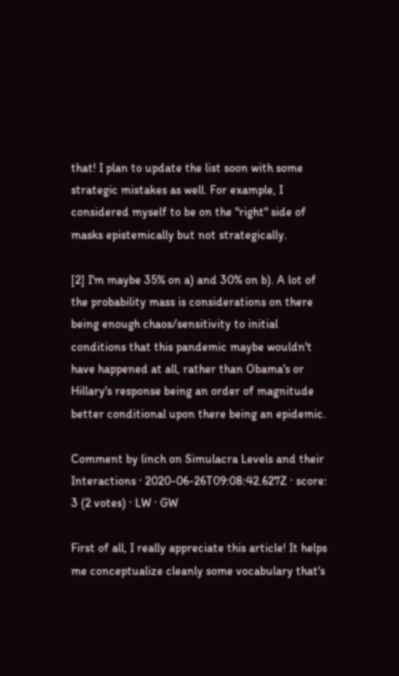that! I plan to update the list soon with some strategic mistakes as well. For example, I considered myself to be on the "right" side of masks epistemically but not strategically.

[2] I'm maybe 35% on a) and 30% on b). A lot of the probability mass is considerations on there being enough chaos/sensitivity to initial conditions that this pandemic maybe wouldn't have happened at all, rather than Obama's or Hillary's response being an order of magnitude better conditional upon there being an epidemic.

Comment by linch on Simulacra Levels and their Interactions · 2020-06-26T09:08:42.627Z · score: 3 (2 votes) · LW · GW

First of all, I really appreciate this article! It helps me conceptualize cleanly some vocabulary that's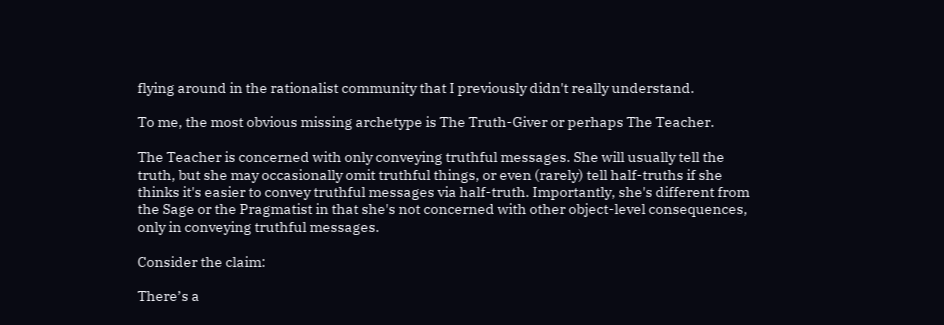flying around in the rationalist community that I previously didn't really understand.

To me, the most obvious missing archetype is The Truth-Giver or perhaps The Teacher.

The Teacher is concerned with only conveying truthful messages. She will usually tell the truth, but she may occasionally omit truthful things, or even (rarely) tell half-truths if she thinks it's easier to convey truthful messages via half-truth. Importantly, she's different from the Sage or the Pragmatist in that she's not concerned with other object-level consequences, only in conveying truthful messages.

Consider the claim:

There’s a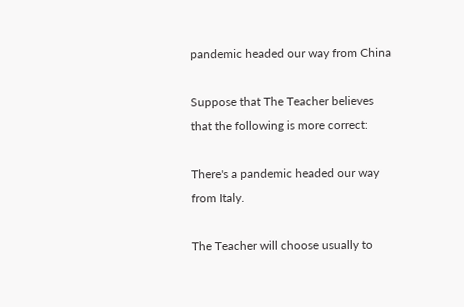pandemic headed our way from China

Suppose that The Teacher believes that the following is more correct:

There's a pandemic headed our way from Italy.

The Teacher will choose usually to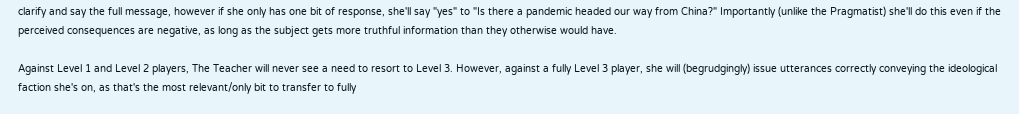clarify and say the full message, however if she only has one bit of response, she'll say "yes" to "Is there a pandemic headed our way from China?" Importantly (unlike the Pragmatist) she'll do this even if the perceived consequences are negative, as long as the subject gets more truthful information than they otherwise would have.

Against Level 1 and Level 2 players, The Teacher will never see a need to resort to Level 3. However, against a fully Level 3 player, she will (begrudgingly) issue utterances correctly conveying the ideological faction she's on, as that's the most relevant/only bit to transfer to fully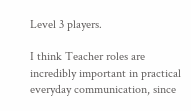Level 3 players.

I think Teacher roles are incredibly important in practical everyday communication, since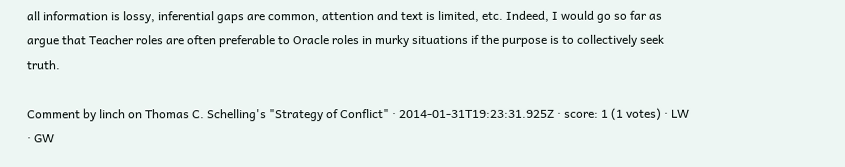all information is lossy, inferential gaps are common, attention and text is limited, etc. Indeed, I would go so far as argue that Teacher roles are often preferable to Oracle roles in murky situations if the purpose is to collectively seek truth.

Comment by linch on Thomas C. Schelling's "Strategy of Conflict" · 2014-01-31T19:23:31.925Z · score: 1 (1 votes) · LW · GW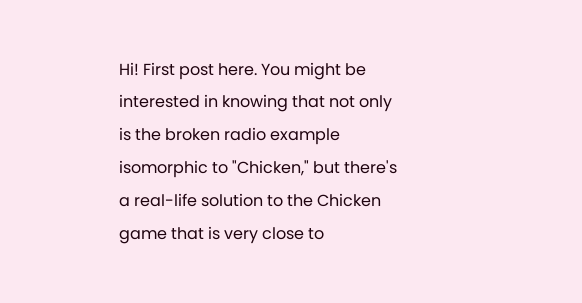Hi! First post here. You might be interested in knowing that not only is the broken radio example isomorphic to "Chicken," but there's a real-life solution to the Chicken game that is very close to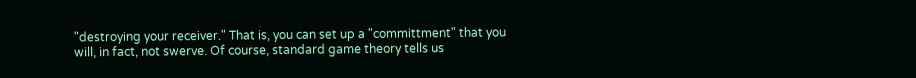"destroying your receiver." That is, you can set up a "committment" that you will, in fact, not swerve. Of course, standard game theory tells us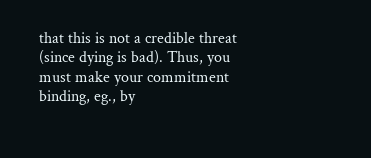that this is not a credible threat (since dying is bad). Thus, you must make your commitment binding, eg., by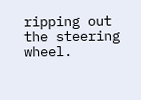ripping out the steering wheel.